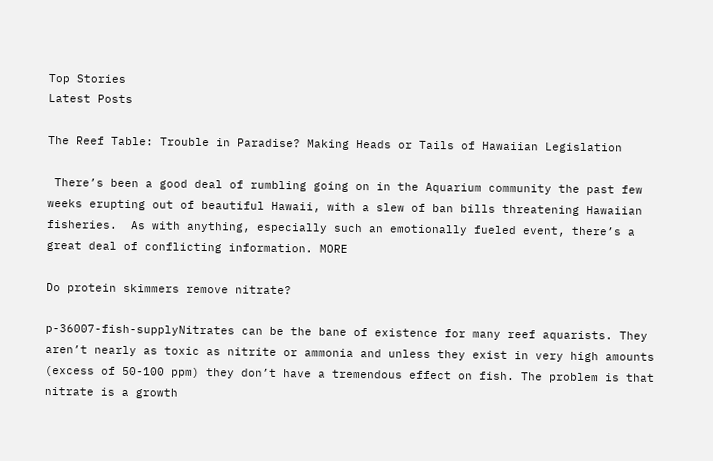Top Stories
Latest Posts

The Reef Table: Trouble in Paradise? Making Heads or Tails of Hawaiian Legislation

 There’s been a good deal of rumbling going on in the Aquarium community the past few weeks erupting out of beautiful Hawaii, with a slew of ban bills threatening Hawaiian fisheries.  As with anything, especially such an emotionally fueled event, there’s a great deal of conflicting information. MORE

Do protein skimmers remove nitrate?

p-36007-fish-supplyNitrates can be the bane of existence for many reef aquarists. They aren’t nearly as toxic as nitrite or ammonia and unless they exist in very high amounts (excess of 50-100 ppm) they don’t have a tremendous effect on fish. The problem is that nitrate is a growth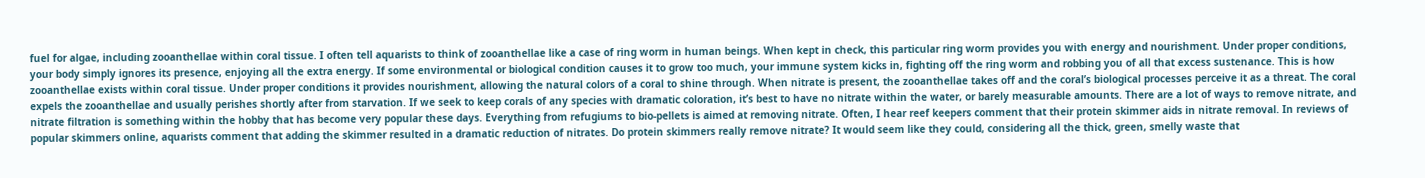fuel for algae, including zooanthellae within coral tissue. I often tell aquarists to think of zooanthellae like a case of ring worm in human beings. When kept in check, this particular ring worm provides you with energy and nourishment. Under proper conditions, your body simply ignores its presence, enjoying all the extra energy. If some environmental or biological condition causes it to grow too much, your immune system kicks in, fighting off the ring worm and robbing you of all that excess sustenance. This is how zooanthellae exists within coral tissue. Under proper conditions it provides nourishment, allowing the natural colors of a coral to shine through. When nitrate is present, the zooanthellae takes off and the coral’s biological processes perceive it as a threat. The coral expels the zooanthellae and usually perishes shortly after from starvation. If we seek to keep corals of any species with dramatic coloration, it’s best to have no nitrate within the water, or barely measurable amounts. There are a lot of ways to remove nitrate, and nitrate filtration is something within the hobby that has become very popular these days. Everything from refugiums to bio-pellets is aimed at removing nitrate. Often, I hear reef keepers comment that their protein skimmer aids in nitrate removal. In reviews of popular skimmers online, aquarists comment that adding the skimmer resulted in a dramatic reduction of nitrates. Do protein skimmers really remove nitrate? It would seem like they could, considering all the thick, green, smelly waste that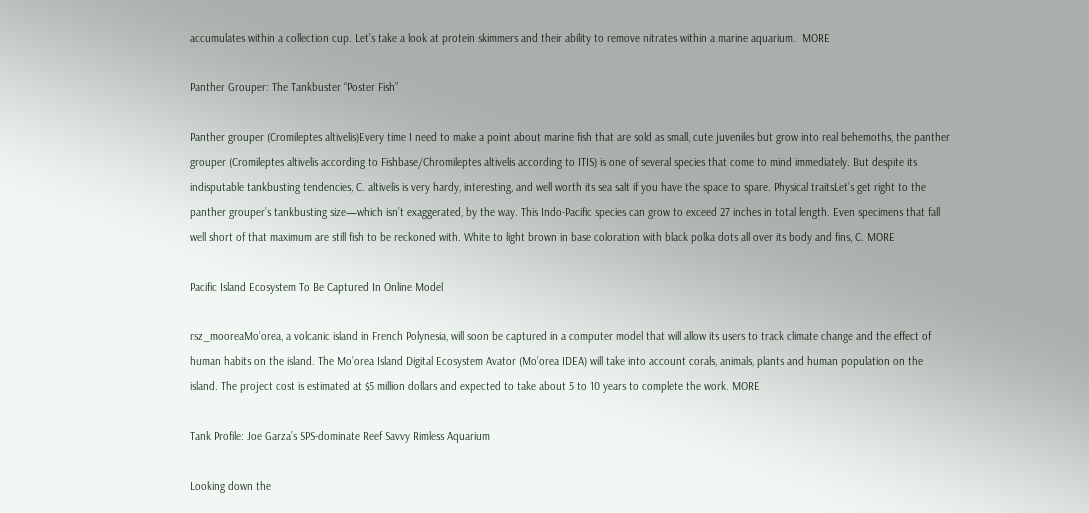accumulates within a collection cup. Let’s take a look at protein skimmers and their ability to remove nitrates within a marine aquarium.  MORE

Panther Grouper: The Tankbuster “Poster Fish”

Panther grouper (Cromileptes altivelis)Every time I need to make a point about marine fish that are sold as small, cute juveniles but grow into real behemoths, the panther grouper (Cromileptes altivelis according to Fishbase/Chromileptes altivelis according to ITIS) is one of several species that come to mind immediately. But despite its indisputable tankbusting tendencies, C. altivelis is very hardy, interesting, and well worth its sea salt if you have the space to spare. Physical traitsLet’s get right to the panther grouper’s tankbusting size—which isn’t exaggerated, by the way. This Indo-Pacific species can grow to exceed 27 inches in total length. Even specimens that fall well short of that maximum are still fish to be reckoned with. White to light brown in base coloration with black polka dots all over its body and fins, C. MORE

Pacific Island Ecosystem To Be Captured In Online Model

rsz_mooreaMo’orea, a volcanic island in French Polynesia, will soon be captured in a computer model that will allow its users to track climate change and the effect of human habits on the island. The Mo’orea Island Digital Ecosystem Avator (Mo’orea IDEA) will take into account corals, animals, plants and human population on the island. The project cost is estimated at $5 million dollars and expected to take about 5 to 10 years to complete the work. MORE

Tank Profile: Joe Garza’s SPS-dominate Reef Savvy Rimless Aquarium

Looking down the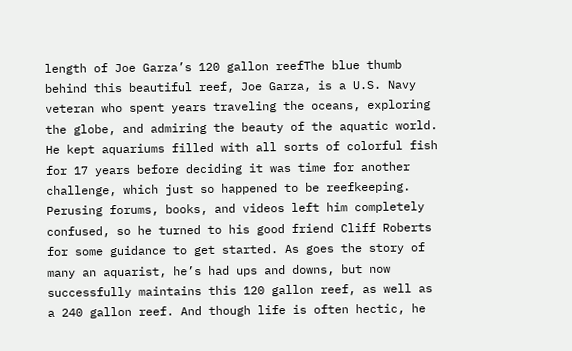length of Joe Garza’s 120 gallon reefThe blue thumb behind this beautiful reef, Joe Garza, is a U.S. Navy veteran who spent years traveling the oceans, exploring the globe, and admiring the beauty of the aquatic world. He kept aquariums filled with all sorts of colorful fish for 17 years before deciding it was time for another challenge, which just so happened to be reefkeeping. Perusing forums, books, and videos left him completely confused, so he turned to his good friend Cliff Roberts for some guidance to get started. As goes the story of many an aquarist, he’s had ups and downs, but now successfully maintains this 120 gallon reef, as well as a 240 gallon reef. And though life is often hectic, he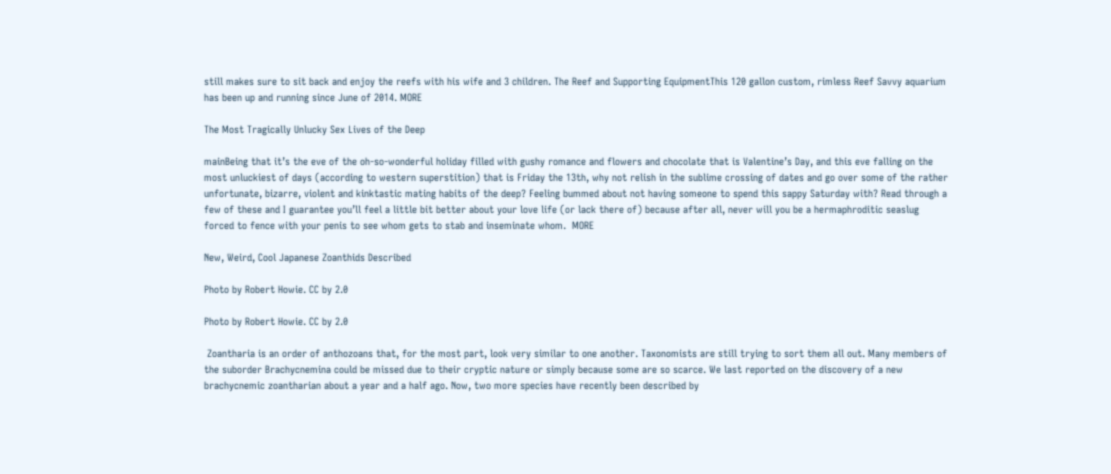still makes sure to sit back and enjoy the reefs with his wife and 3 children. The Reef and Supporting EquipmentThis 120 gallon custom, rimless Reef Savvy aquarium has been up and running since June of 2014. MORE

The Most Tragically Unlucky Sex Lives of the Deep

mainBeing that it’s the eve of the oh-so-wonderful holiday filled with gushy romance and flowers and chocolate that is Valentine’s Day, and this eve falling on the most unluckiest of days (according to western superstition) that is Friday the 13th, why not relish in the sublime crossing of dates and go over some of the rather unfortunate, bizarre, violent and kinktastic mating habits of the deep? Feeling bummed about not having someone to spend this sappy Saturday with? Read through a few of these and I guarantee you’ll feel a little bit better about your love life (or lack there of) because after all, never will you be a hermaphroditic seaslug forced to fence with your penis to see whom gets to stab and inseminate whom.  MORE

New, Weird, Cool Japanese Zoanthids Described

Photo by Robert Howie. CC by 2.0

Photo by Robert Howie. CC by 2.0

 Zoantharia is an order of anthozoans that, for the most part, look very similar to one another. Taxonomists are still trying to sort them all out. Many members of the suborder Brachycnemina could be missed due to their cryptic nature or simply because some are so scarce. We last reported on the discovery of a new brachycnemic zoantharian about a year and a half ago. Now, two more species have recently been described by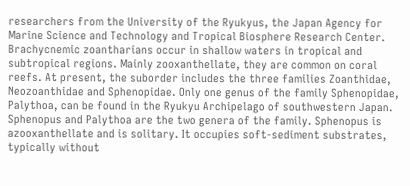researchers from the University of the Ryukyus, the Japan Agency for Marine Science and Technology and Tropical Biosphere Research Center. Brachycnemic zoantharians occur in shallow waters in tropical and subtropical regions. Mainly zooxanthellate, they are common on coral reefs. At present, the suborder includes the three families Zoanthidae, Neozoanthidae and Sphenopidae. Only one genus of the family Sphenopidae, Palythoa, can be found in the Ryukyu Archipelago of southwestern Japan. Sphenopus and Palythoa are the two genera of the family. Sphenopus is azooxanthellate and is solitary. It occupies soft-sediment substrates, typically without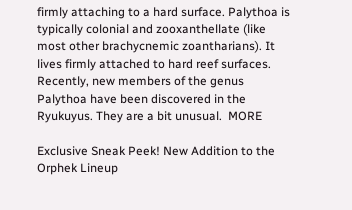firmly attaching to a hard surface. Palythoa is typically colonial and zooxanthellate (like most other brachycnemic zoantharians). It lives firmly attached to hard reef surfaces. Recently, new members of the genus Palythoa have been discovered in the Ryukuyus. They are a bit unusual.  MORE

Exclusive Sneak Peek! New Addition to the Orphek Lineup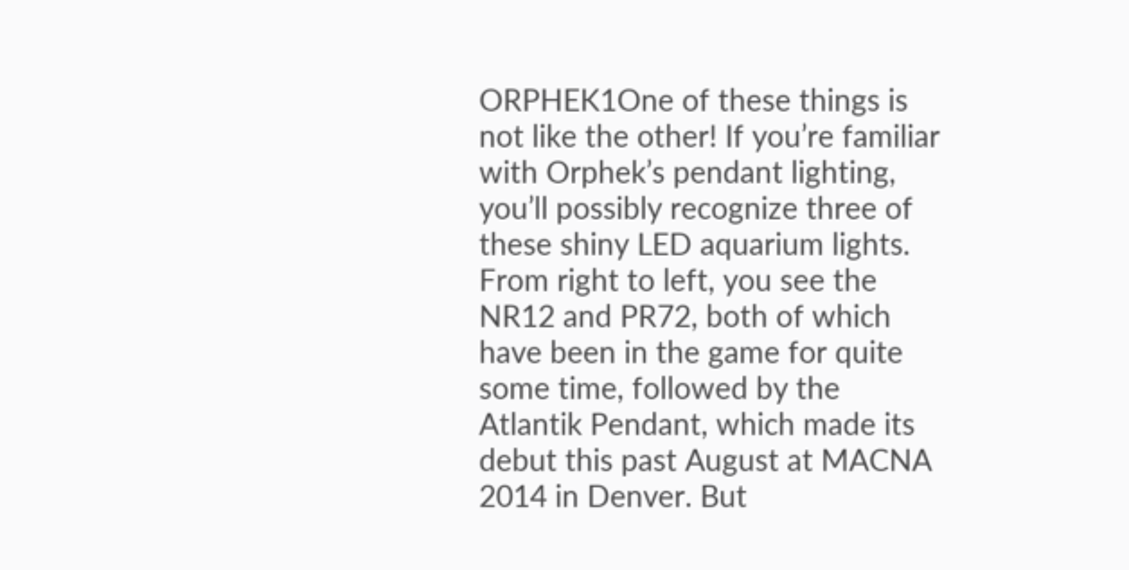ORPHEK1One of these things is not like the other! If you’re familiar with Orphek’s pendant lighting, you’ll possibly recognize three of these shiny LED aquarium lights. From right to left, you see the NR12 and PR72, both of which have been in the game for quite some time, followed by the Atlantik Pendant, which made its debut this past August at MACNA 2014 in Denver. But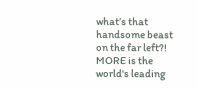what’s that handsome beast on the far left?!  MORE is the world's leading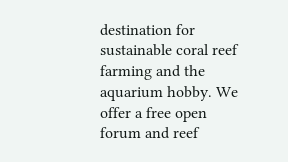destination for sustainable coral reef farming and the aquarium hobby. We offer a free open forum and reef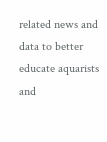related news and data to better educate aquarists and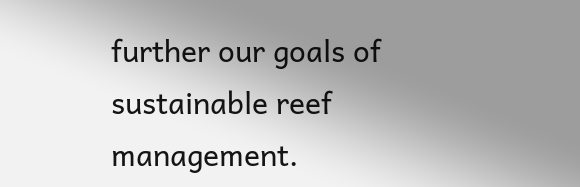further our goals of sustainable reef management.